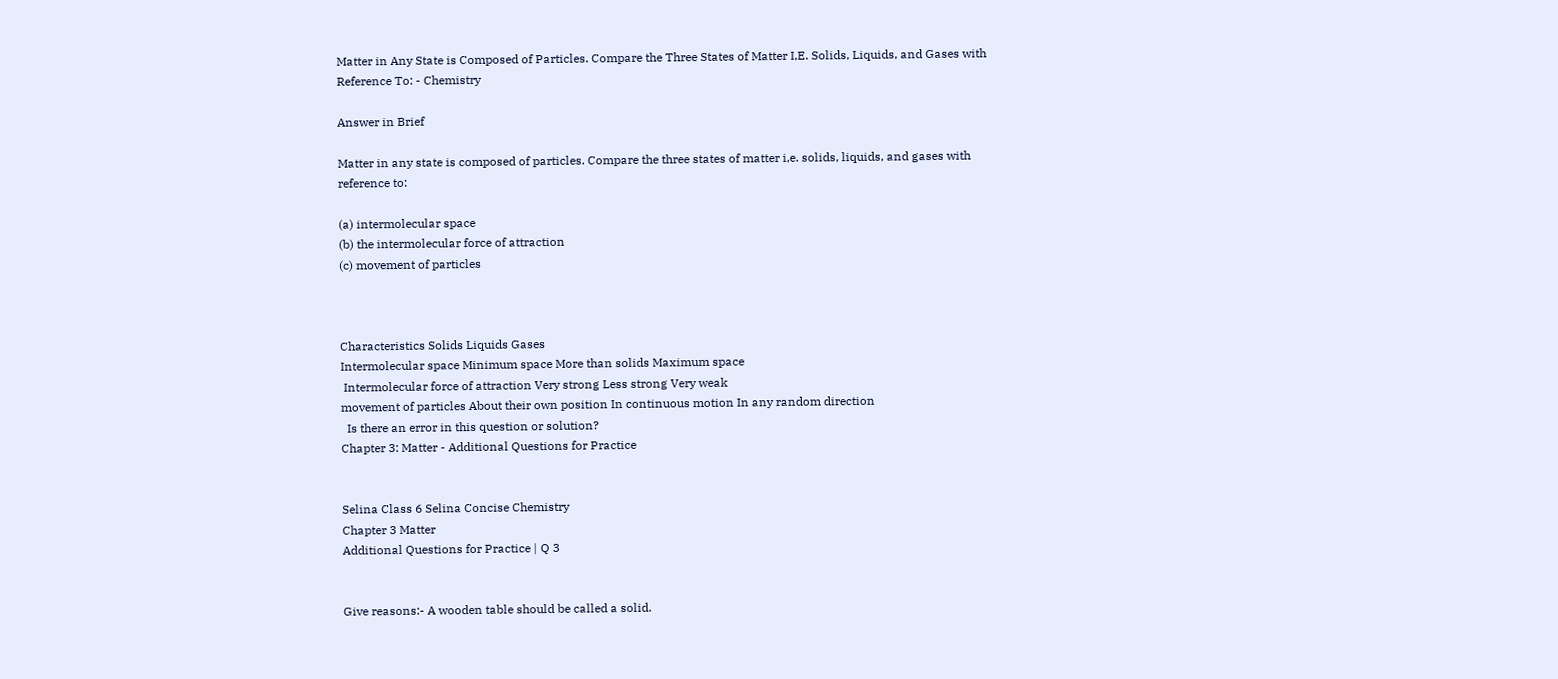Matter in Any State is Composed of Particles. Compare the Three States of Matter I,E. Solids, Liquids, and Gases with Reference To: - Chemistry

Answer in Brief

Matter in any state is composed of particles. Compare the three states of matter i,e. solids, liquids, and gases with reference to:

(a) intermolecular space
(b) the intermolecular force of attraction
(c) movement of particles



Characteristics Solids Liquids Gases
Intermolecular space Minimum space More than solids Maximum space
 Intermolecular force of attraction Very strong Less strong Very weak
movement of particles About their own position In continuous motion In any random direction
  Is there an error in this question or solution?
Chapter 3: Matter - Additional Questions for Practice


Selina Class 6 Selina Concise Chemistry
Chapter 3 Matter
Additional Questions for Practice | Q 3


Give reasons:- A wooden table should be called a solid.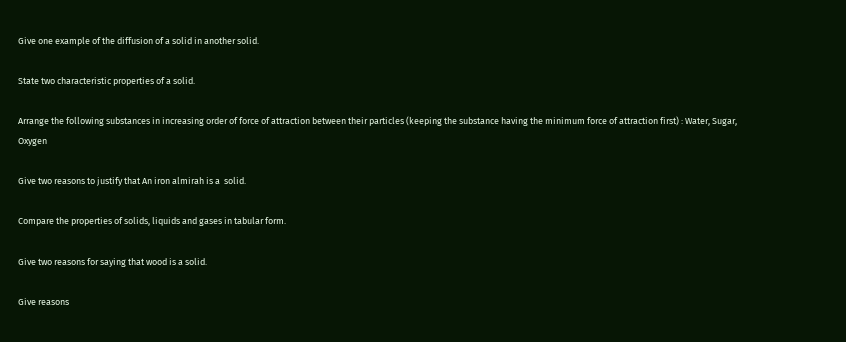Give one example of the diffusion of a solid in another solid.

State two characteristic properties of a solid.

Arrange the following substances in increasing order of force of attraction between their particles (keeping the substance having the minimum force of attraction first) : Water, Sugar, Oxygen

Give two reasons to justify that An iron almirah is a  solid.

Compare the properties of solids, liquids and gases in tabular form.

Give two reasons for saying that wood is a solid.

Give reasons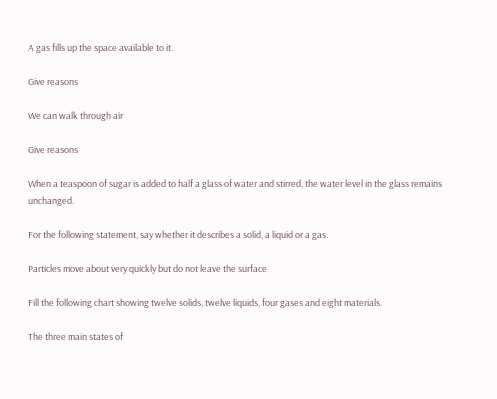A gas fills up the space available to it.

Give reasons

We can walk through air

Give reasons

When a teaspoon of sugar is added to half a glass of water and stirred, the water level in the glass remains unchanged.

For the following statement, say whether it describes a solid, a liquid or a gas.

Particles move about very quickly but do not leave the surface

Fill the following chart showing twelve solids, twelve liquids, four gases and eight materials.

The three main states of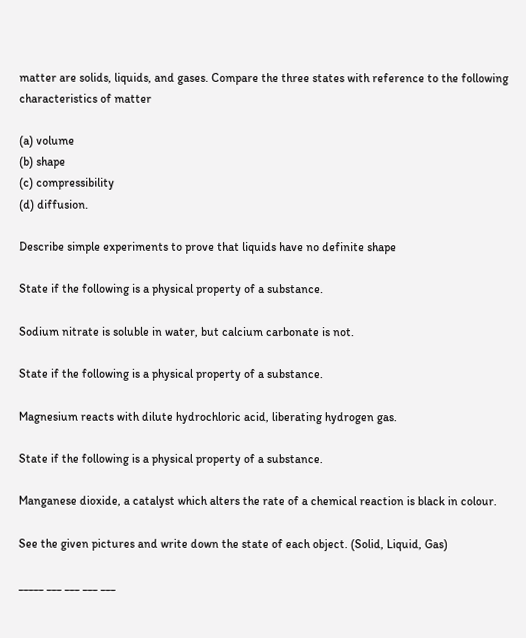matter are solids, liquids, and gases. Compare the three states with reference to the following characteristics of matter

(a) volume
(b) shape
(c) compressibility
(d) diffusion.

Describe simple experiments to prove that liquids have no definite shape

State if the following is a physical property of a substance.

Sodium nitrate is soluble in water, but calcium carbonate is not.

State if the following is a physical property of a substance.

Magnesium reacts with dilute hydrochloric acid, liberating hydrogen gas.

State if the following is a physical property of a substance.

Manganese dioxide, a catalyst which alters the rate of a chemical reaction is black in colour.

See the given pictures and write down the state of each object. (Solid, Liquid, Gas)

_____ ___ ___ ___ ___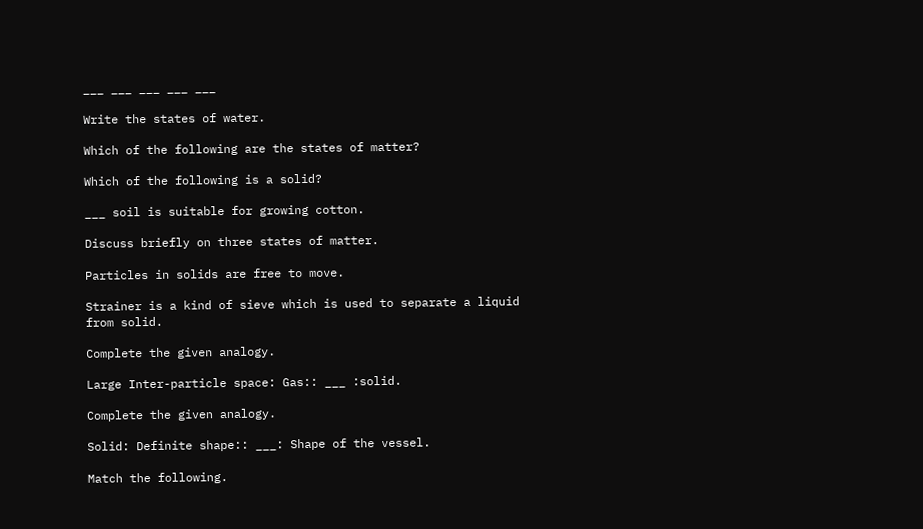___ ___ ___ ___ ___

Write the states of water.

Which of the following are the states of matter?

Which of the following is a solid?

___ soil is suitable for growing cotton.

Discuss briefly on three states of matter.

Particles in solids are free to move.

Strainer is a kind of sieve which is used to separate a liquid from solid.

Complete the given analogy.

Large Inter-particle space: Gas:: ___ :solid.

Complete the given analogy.

Solid: Definite shape:: ___: Shape of the vessel.

Match the following.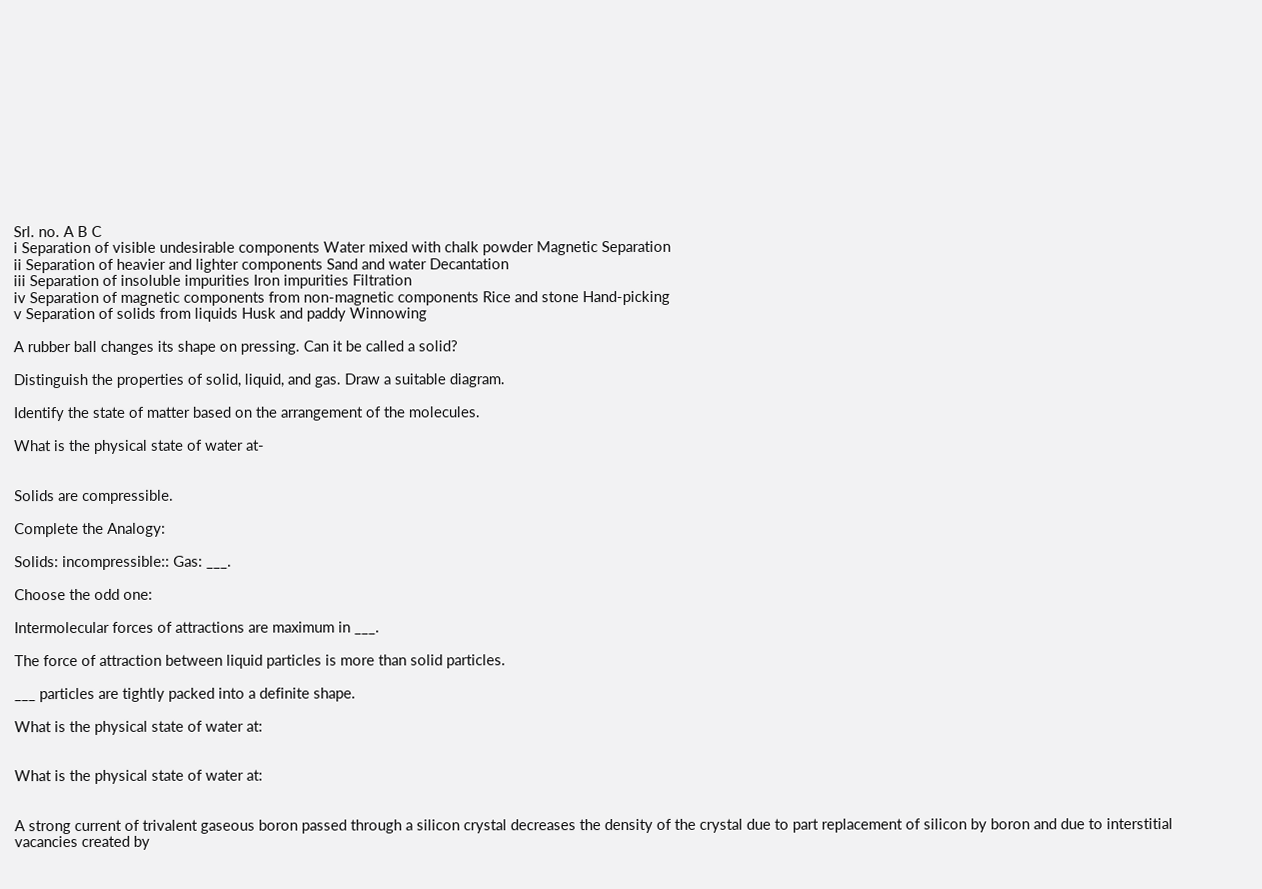Srl. no. A B C
i Separation of visible undesirable components Water mixed with chalk powder Magnetic Separation
ii Separation of heavier and lighter components Sand and water Decantation
iii Separation of insoluble impurities Iron impurities Filtration
iv Separation of magnetic components from non-magnetic components Rice and stone Hand-picking
v Separation of solids from liquids Husk and paddy Winnowing

A rubber ball changes its shape on pressing. Can it be called a solid?

Distinguish the properties of solid, liquid, and gas. Draw a suitable diagram.

Identify the state of matter based on the arrangement of the molecules.

What is the physical state of water at-


Solids are compressible.

Complete the Analogy:

Solids: incompressible:: Gas: ___.

Choose the odd one:

Intermolecular forces of attractions are maximum in ___.

The force of attraction between liquid particles is more than solid particles.

___ particles are tightly packed into a definite shape.

What is the physical state of water at:


What is the physical state of water at:


A strong current of trivalent gaseous boron passed through a silicon crystal decreases the density of the crystal due to part replacement of silicon by boron and due to interstitial vacancies created by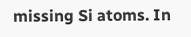missing Si atoms. In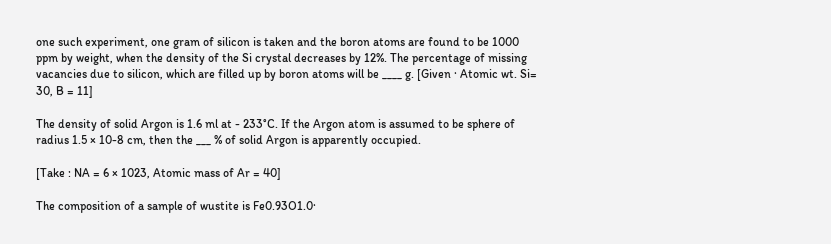one such experiment, one gram of silicon is taken and the boron atoms are found to be 1000 ppm by weight, when the density of the Si crystal decreases by 12%. The percentage of missing vacancies due to silicon, which are filled up by boron atoms will be ____ g. [Given · Atomic wt. Si= 30, B = 11]

The density of solid Argon is 1.6 ml at - 233°C. If the Argon atom is assumed to be sphere of radius 1.5 × 10-8 cm, then the ___ % of solid Argon is apparently occupied.

[Take : NA = 6 × 1023, Atomic mass of Ar = 40]

The composition of a sample of wustite is Fe0.93O1.0·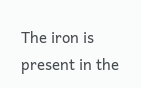The iron is present in the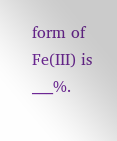form of Fe(III) is ___%.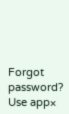Forgot password?
Use app×